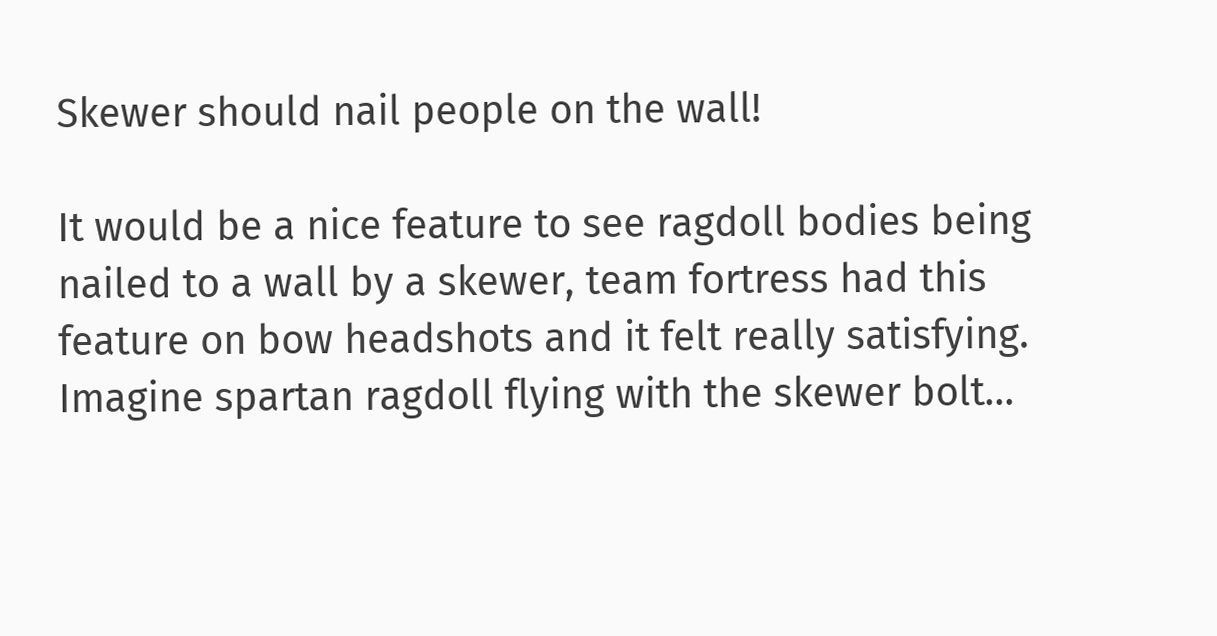Skewer should nail people on the wall!

It would be a nice feature to see ragdoll bodies being nailed to a wall by a skewer, team fortress had this feature on bow headshots and it felt really satisfying. Imagine spartan ragdoll flying with the skewer bolt…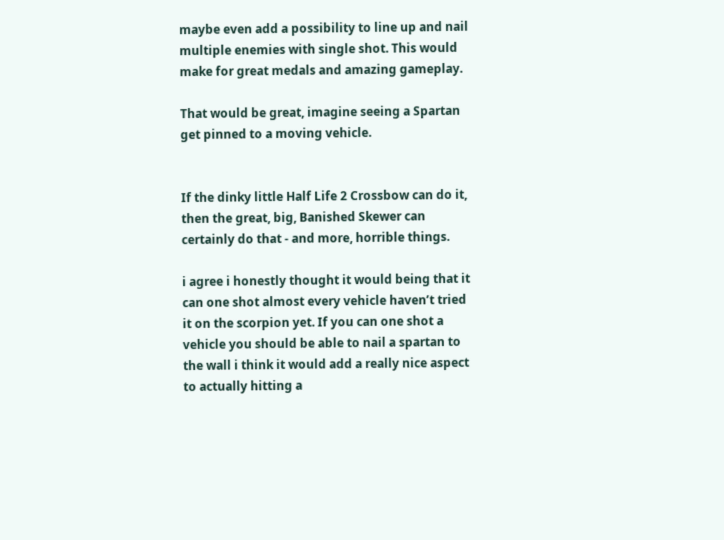maybe even add a possibility to line up and nail multiple enemies with single shot. This would make for great medals and amazing gameplay.

That would be great, imagine seeing a Spartan get pinned to a moving vehicle.


If the dinky little Half Life 2 Crossbow can do it, then the great, big, Banished Skewer can certainly do that - and more, horrible things.

i agree i honestly thought it would being that it can one shot almost every vehicle haven’t tried it on the scorpion yet. If you can one shot a vehicle you should be able to nail a spartan to the wall i think it would add a really nice aspect to actually hitting a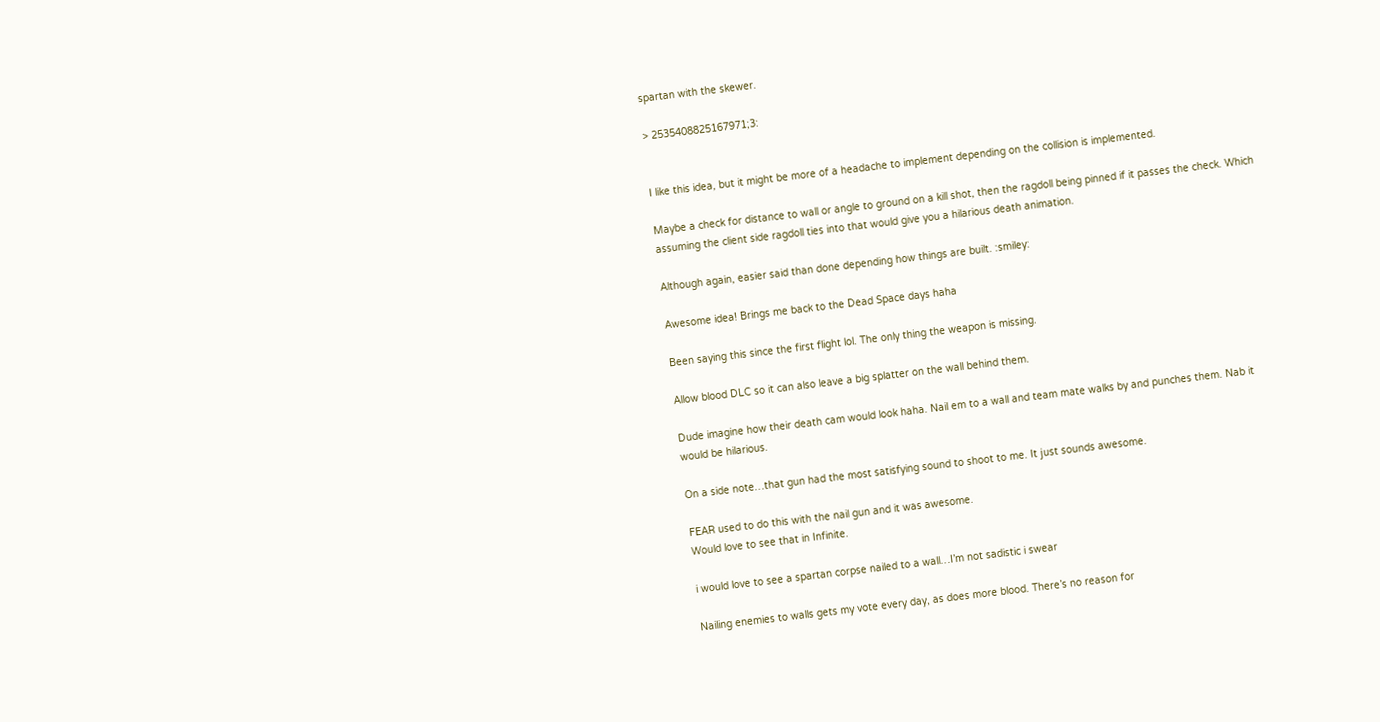spartan with the skewer.

> 2535408825167971;3:


I like this idea, but it might be more of a headache to implement depending on the collision is implemented.

Maybe a check for distance to wall or angle to ground on a kill shot, then the ragdoll being pinned if it passes the check. Which assuming the client side ragdoll ties into that would give you a hilarious death animation.

Although again, easier said than done depending how things are built. :smiley:

Awesome idea! Brings me back to the Dead Space days haha

Been saying this since the first flight lol. The only thing the weapon is missing.

Allow blood DLC so it can also leave a big splatter on the wall behind them.

Dude imagine how their death cam would look haha. Nail em to a wall and team mate walks by and punches them. Nab it would be hilarious.

On a side note…that gun had the most satisfying sound to shoot to me. It just sounds awesome.

FEAR used to do this with the nail gun and it was awesome.
Would love to see that in Infinite.

i would love to see a spartan corpse nailed to a wall…I’m not sadistic i swear

Nailing enemies to walls gets my vote every day, as does more blood. There’s no reason for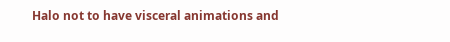Halo not to have visceral animations and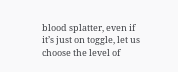blood splatter, even if it’s just on toggle, let us choose the level of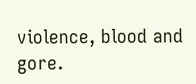violence, blood and gore.